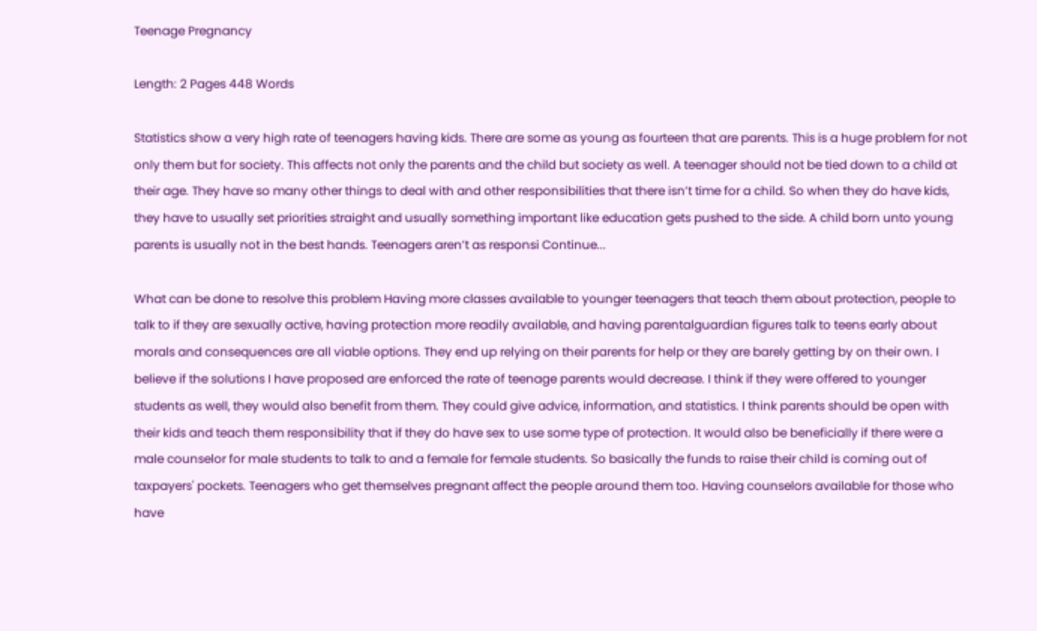Teenage Pregnancy

Length: 2 Pages 448 Words

Statistics show a very high rate of teenagers having kids. There are some as young as fourteen that are parents. This is a huge problem for not only them but for society. This affects not only the parents and the child but society as well. A teenager should not be tied down to a child at their age. They have so many other things to deal with and other responsibilities that there isn’t time for a child. So when they do have kids, they have to usually set priorities straight and usually something important like education gets pushed to the side. A child born unto young parents is usually not in the best hands. Teenagers aren’t as responsi Continue...

What can be done to resolve this problem Having more classes available to younger teenagers that teach them about protection, people to talk to if they are sexually active, having protection more readily available, and having parentalguardian figures talk to teens early about morals and consequences are all viable options. They end up relying on their parents for help or they are barely getting by on their own. I believe if the solutions I have proposed are enforced the rate of teenage parents would decrease. I think if they were offered to younger students as well, they would also benefit from them. They could give advice, information, and statistics. I think parents should be open with their kids and teach them responsibility that if they do have sex to use some type of protection. It would also be beneficially if there were a male counselor for male students to talk to and a female for female students. So basically the funds to raise their child is coming out of taxpayers' pockets. Teenagers who get themselves pregnant affect the people around them too. Having counselors available for those who have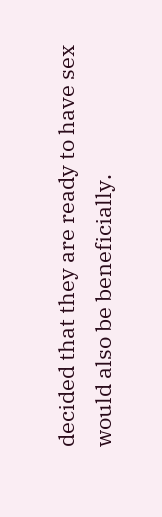decided that they are ready to have sex would also be beneficially.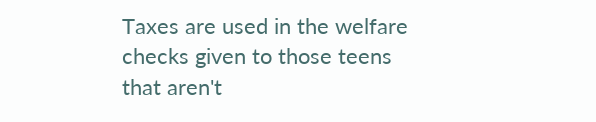Taxes are used in the welfare checks given to those teens that aren't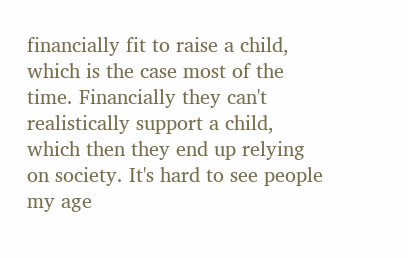financially fit to raise a child, which is the case most of the time. Financially they can't realistically support a child, which then they end up relying on society. It's hard to see people my age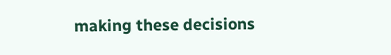making these decisions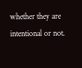whether they are intentional or not.